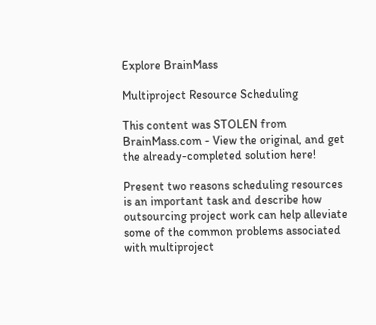Explore BrainMass

Multiproject Resource Scheduling

This content was STOLEN from BrainMass.com - View the original, and get the already-completed solution here!

Present two reasons scheduling resources is an important task and describe how outsourcing project work can help alleviate some of the common problems associated with multiproject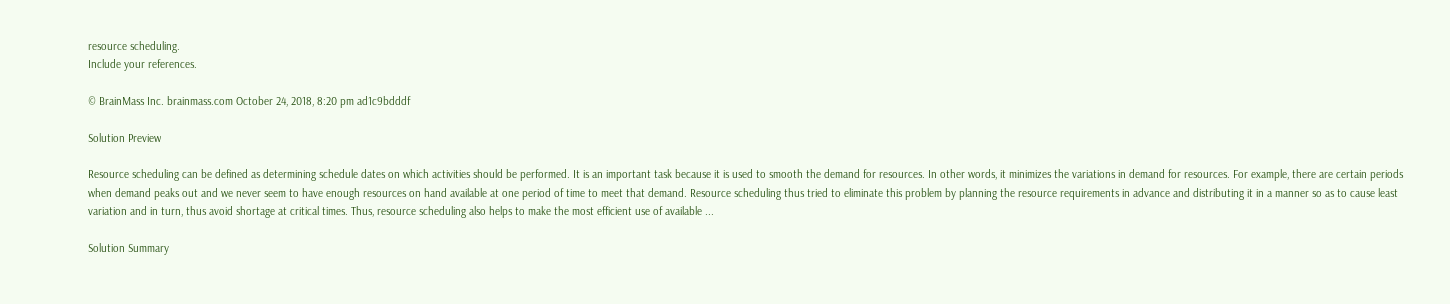resource scheduling.
Include your references.

© BrainMass Inc. brainmass.com October 24, 2018, 8:20 pm ad1c9bdddf

Solution Preview

Resource scheduling can be defined as determining schedule dates on which activities should be performed. It is an important task because it is used to smooth the demand for resources. In other words, it minimizes the variations in demand for resources. For example, there are certain periods when demand peaks out and we never seem to have enough resources on hand available at one period of time to meet that demand. Resource scheduling thus tried to eliminate this problem by planning the resource requirements in advance and distributing it in a manner so as to cause least variation and in turn, thus avoid shortage at critical times. Thus, resource scheduling also helps to make the most efficient use of available ...

Solution Summary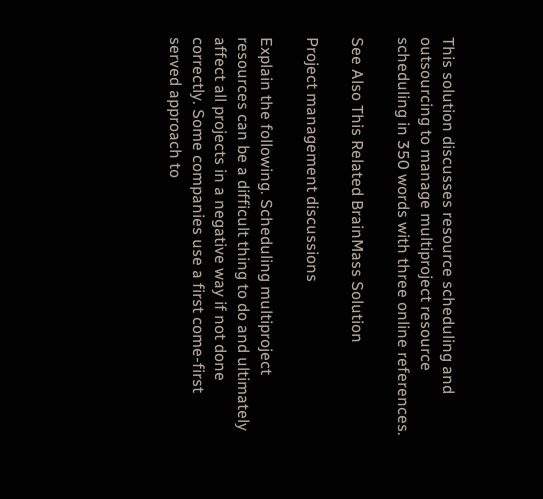This solution discusses resource scheduling and outsourcing to manage multiproject resource scheduling in 350 words with three online references.

See Also This Related BrainMass Solution

Project management discussions

Explain the following. Scheduling multiproject resources can be a difficult thing to do and ultimately affect all projects in a negative way if not done correctly. Some companies use a first come-first served approach to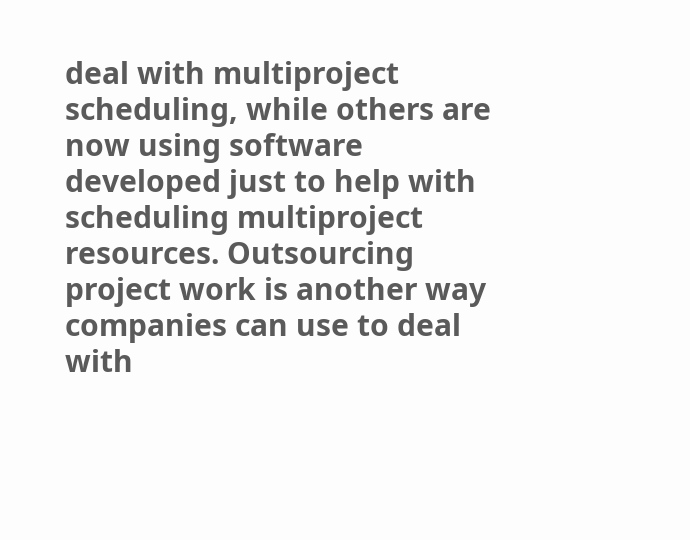deal with multiproject scheduling, while others are now using software developed just to help with scheduling multiproject resources. Outsourcing project work is another way companies can use to deal with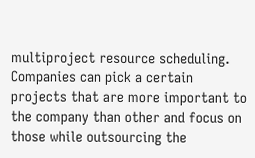multiproject resource scheduling. Companies can pick a certain projects that are more important to the company than other and focus on those while outsourcing the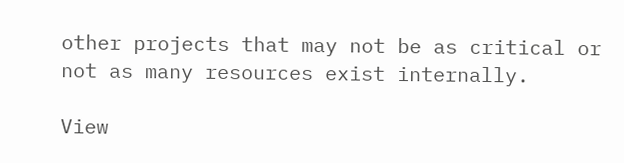other projects that may not be as critical or not as many resources exist internally.

View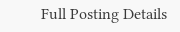Full Posting Details